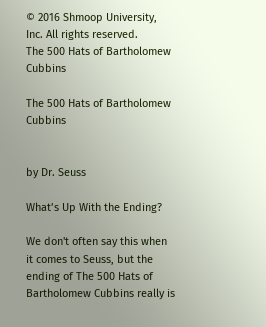© 2016 Shmoop University, Inc. All rights reserved.
The 500 Hats of Bartholomew Cubbins

The 500 Hats of Bartholomew Cubbins


by Dr. Seuss

What’s Up With the Ending?

We don't often say this when it comes to Seuss, but the ending of The 500 Hats of Bartholomew Cubbins really is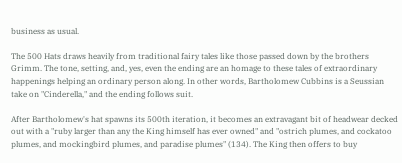business as usual.

The 500 Hats draws heavily from traditional fairy tales like those passed down by the brothers Grimm. The tone, setting, and, yes, even the ending are an homage to these tales of extraordinary happenings helping an ordinary person along. In other words, Bartholomew Cubbins is a Seussian take on "Cinderella," and the ending follows suit.

After Bartholomew's hat spawns its 500th iteration, it becomes an extravagant bit of headwear decked out with a "ruby larger than any the King himself has ever owned" and "ostrich plumes, and cockatoo plumes, and mockingbird plumes, and paradise plumes" (134). The King then offers to buy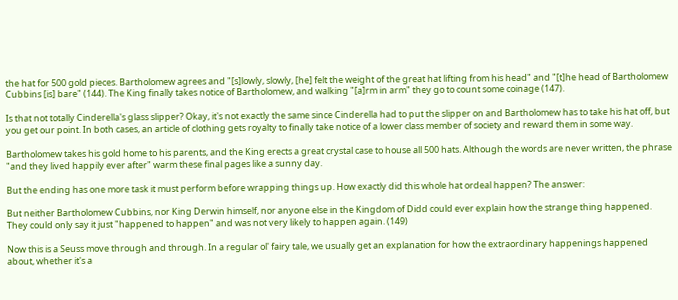the hat for 500 gold pieces. Bartholomew agrees and "[s]lowly, slowly, [he] felt the weight of the great hat lifting from his head" and "[t]he head of Bartholomew Cubbins [is] bare" (144). The King finally takes notice of Bartholomew, and walking "[a]rm in arm" they go to count some coinage (147).

Is that not totally Cinderella's glass slipper? Okay, it's not exactly the same since Cinderella had to put the slipper on and Bartholomew has to take his hat off, but you get our point. In both cases, an article of clothing gets royalty to finally take notice of a lower class member of society and reward them in some way.

Bartholomew takes his gold home to his parents, and the King erects a great crystal case to house all 500 hats. Although the words are never written, the phrase "and they lived happily ever after" warm these final pages like a sunny day.

But the ending has one more task it must perform before wrapping things up. How exactly did this whole hat ordeal happen? The answer:

But neither Bartholomew Cubbins, nor King Derwin himself, nor anyone else in the Kingdom of Didd could ever explain how the strange thing happened. They could only say it just "happened to happen" and was not very likely to happen again. (149)

Now this is a Seuss move through and through. In a regular ol' fairy tale, we usually get an explanation for how the extraordinary happenings happened about, whether it's a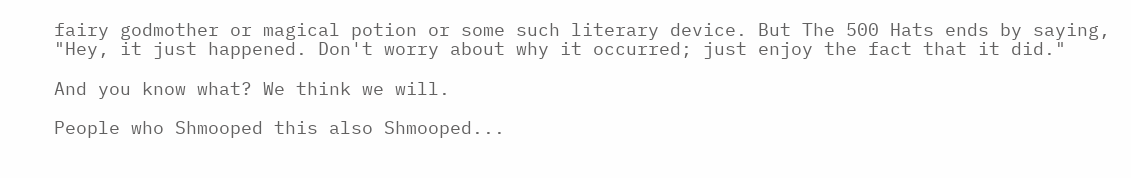fairy godmother or magical potion or some such literary device. But The 500 Hats ends by saying, "Hey, it just happened. Don't worry about why it occurred; just enjoy the fact that it did."

And you know what? We think we will.

People who Shmooped this also Shmooped...